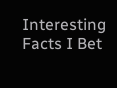Interesting Facts I Bet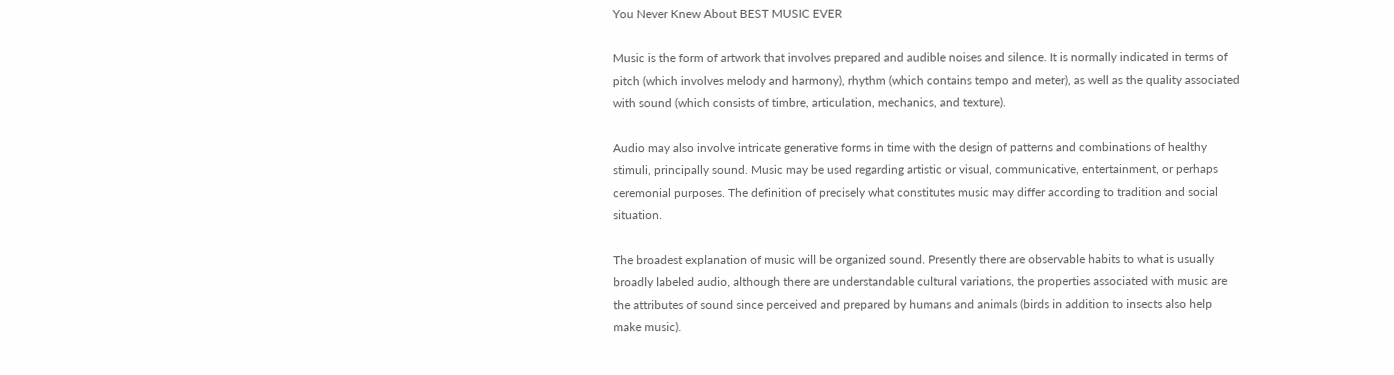You Never Knew About BEST MUSIC EVER

Music is the form of artwork that involves prepared and audible noises and silence. It is normally indicated in terms of pitch (which involves melody and harmony), rhythm (which contains tempo and meter), as well as the quality associated with sound (which consists of timbre, articulation, mechanics, and texture).

Audio may also involve intricate generative forms in time with the design of patterns and combinations of healthy stimuli, principally sound. Music may be used regarding artistic or visual, communicative, entertainment, or perhaps ceremonial purposes. The definition of precisely what constitutes music may differ according to tradition and social situation.

The broadest explanation of music will be organized sound. Presently there are observable habits to what is usually broadly labeled audio, although there are understandable cultural variations, the properties associated with music are the attributes of sound since perceived and prepared by humans and animals (birds in addition to insects also help make music).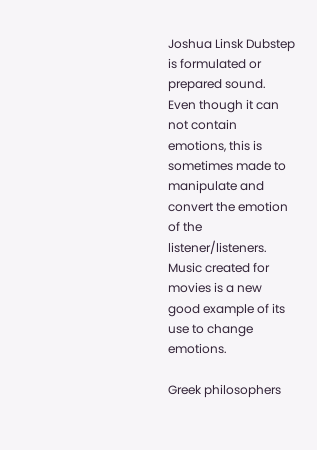Joshua Linsk Dubstep is formulated or prepared sound. Even though it can not contain emotions, this is sometimes made to manipulate and convert the emotion of the listener/listeners. Music created for movies is a new good example of its use to change emotions.

Greek philosophers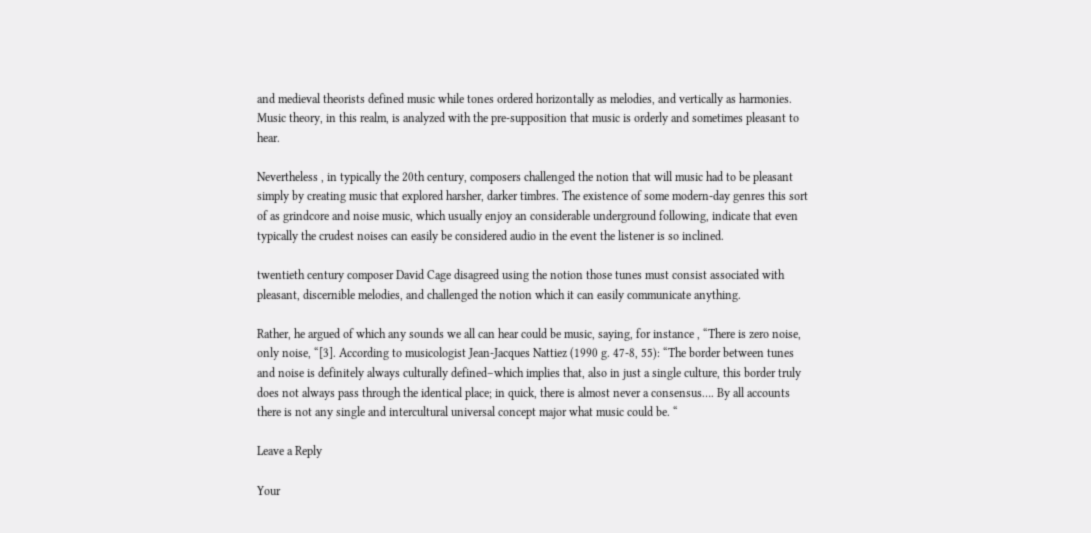and medieval theorists defined music while tones ordered horizontally as melodies, and vertically as harmonies. Music theory, in this realm, is analyzed with the pre-supposition that music is orderly and sometimes pleasant to hear.

Nevertheless , in typically the 20th century, composers challenged the notion that will music had to be pleasant simply by creating music that explored harsher, darker timbres. The existence of some modern-day genres this sort of as grindcore and noise music, which usually enjoy an considerable underground following, indicate that even typically the crudest noises can easily be considered audio in the event the listener is so inclined.

twentieth century composer David Cage disagreed using the notion those tunes must consist associated with pleasant, discernible melodies, and challenged the notion which it can easily communicate anything.

Rather, he argued of which any sounds we all can hear could be music, saying, for instance , “There is zero noise, only noise, “[3]. According to musicologist Jean-Jacques Nattiez (1990 g. 47-8, 55): “The border between tunes and noise is definitely always culturally defined–which implies that, also in just a single culture, this border truly does not always pass through the identical place; in quick, there is almost never a consensus…. By all accounts there is not any single and intercultural universal concept major what music could be. “

Leave a Reply

Your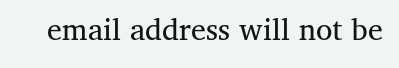email address will not be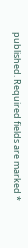published. Required fields are marked *